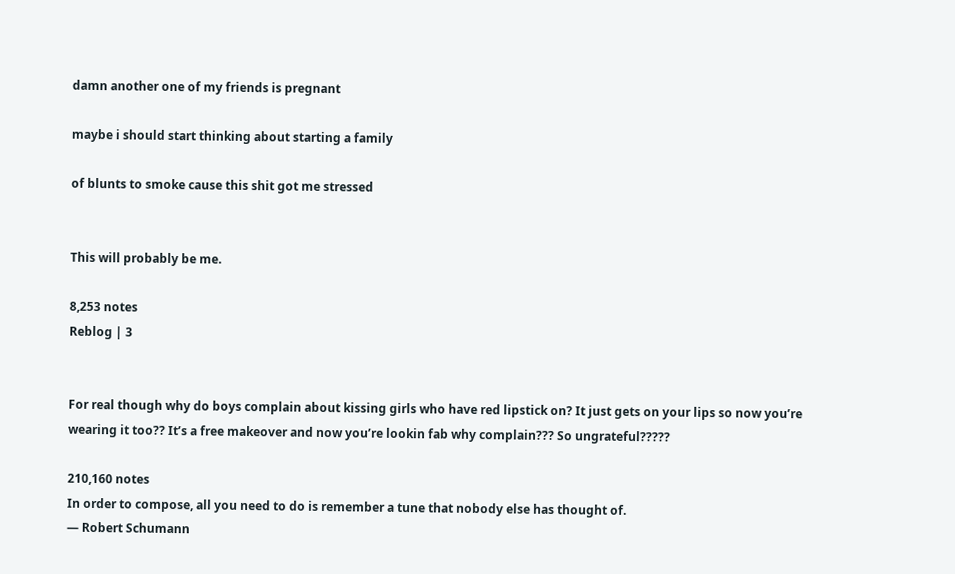damn another one of my friends is pregnant

maybe i should start thinking about starting a family

of blunts to smoke cause this shit got me stressed


This will probably be me.

8,253 notes
Reblog | 3


For real though why do boys complain about kissing girls who have red lipstick on? It just gets on your lips so now you’re wearing it too?? It’s a free makeover and now you’re lookin fab why complain??? So ungrateful?????

210,160 notes
In order to compose, all you need to do is remember a tune that nobody else has thought of.
― Robert Schumann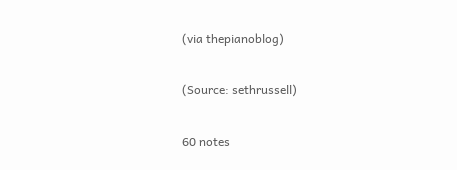(via thepianoblog)

(Source: sethrussell)

60 notes